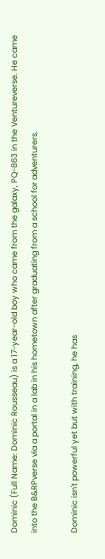Dominic (Full Name: Dominic Rousseau) is a 17-year-old boy who came from the galaxy, PQ-863 in the Ventureverse. He came into the B&RPverse via a portal in a lab in his hometown after graduating from a school for adventurers.

Dominic isn't powerful yet but with training, he has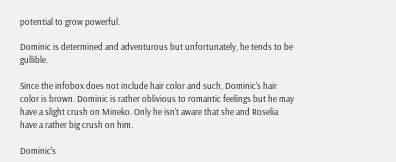potential to grow powerful.

Dominic is determined and adventurous but unfortunately, he tends to be gullible.

Since the infobox does not include hair color and such, Dominic's hair color is brown. Dominic is rather oblivious to romantic feelings but he may have a slight crush on Mineko. Only he isn't aware that she and Roselia have a rather big crush on him.

Dominic's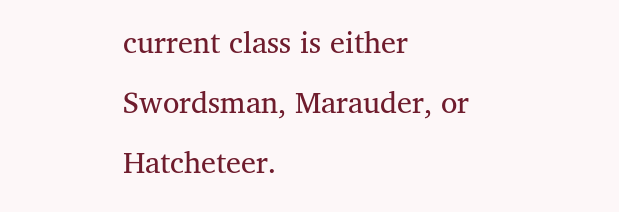current class is either Swordsman, Marauder, or Hatcheteer.